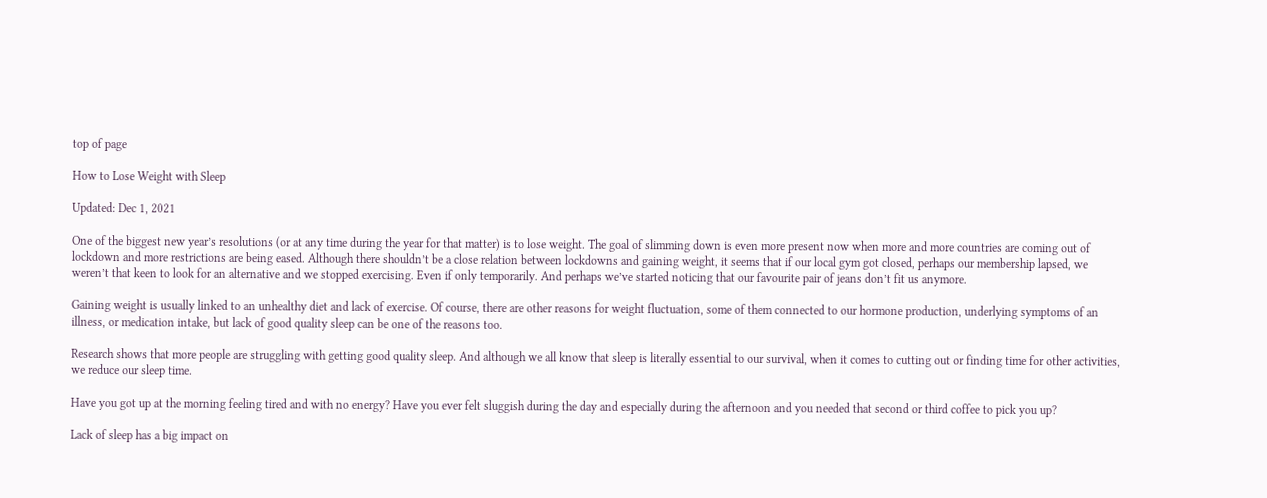top of page

How to Lose Weight with Sleep

Updated: Dec 1, 2021

One of the biggest new year’s resolutions (or at any time during the year for that matter) is to lose weight. The goal of slimming down is even more present now when more and more countries are coming out of lockdown and more restrictions are being eased. Although there shouldn’t be a close relation between lockdowns and gaining weight, it seems that if our local gym got closed, perhaps our membership lapsed, we weren’t that keen to look for an alternative and we stopped exercising. Even if only temporarily. And perhaps we’ve started noticing that our favourite pair of jeans don’t fit us anymore.

Gaining weight is usually linked to an unhealthy diet and lack of exercise. Of course, there are other reasons for weight fluctuation, some of them connected to our hormone production, underlying symptoms of an illness, or medication intake, but lack of good quality sleep can be one of the reasons too.

Research shows that more people are struggling with getting good quality sleep. And although we all know that sleep is literally essential to our survival, when it comes to cutting out or finding time for other activities, we reduce our sleep time.

Have you got up at the morning feeling tired and with no energy? Have you ever felt sluggish during the day and especially during the afternoon and you needed that second or third coffee to pick you up?

Lack of sleep has a big impact on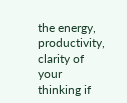the energy, productivity, clarity of your thinking if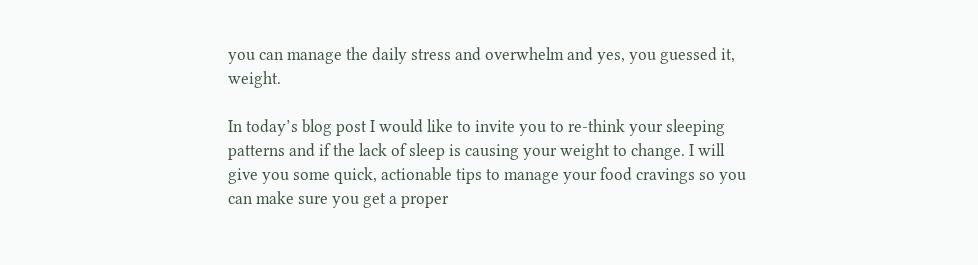you can manage the daily stress and overwhelm and yes, you guessed it, weight.

In today’s blog post I would like to invite you to re-think your sleeping patterns and if the lack of sleep is causing your weight to change. I will give you some quick, actionable tips to manage your food cravings so you can make sure you get a proper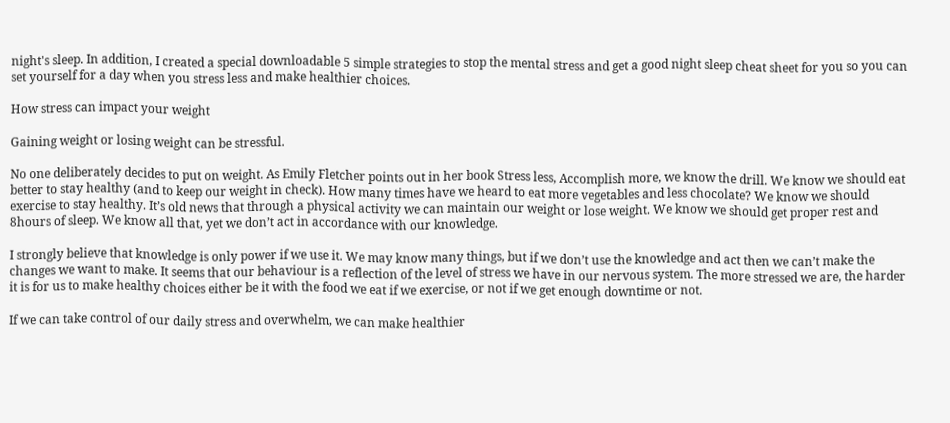night's sleep. In addition, I created a special downloadable 5 simple strategies to stop the mental stress and get a good night sleep cheat sheet for you so you can set yourself for a day when you stress less and make healthier choices.

How stress can impact your weight

Gaining weight or losing weight can be stressful.

No one deliberately decides to put on weight. As Emily Fletcher points out in her book Stress less, Accomplish more, we know the drill. We know we should eat better to stay healthy (and to keep our weight in check). How many times have we heard to eat more vegetables and less chocolate? We know we should exercise to stay healthy. It’s old news that through a physical activity we can maintain our weight or lose weight. We know we should get proper rest and 8hours of sleep. We know all that, yet we don’t act in accordance with our knowledge.

I strongly believe that knowledge is only power if we use it. We may know many things, but if we don’t use the knowledge and act then we can’t make the changes we want to make. It seems that our behaviour is a reflection of the level of stress we have in our nervous system. The more stressed we are, the harder it is for us to make healthy choices either be it with the food we eat if we exercise, or not if we get enough downtime or not.

If we can take control of our daily stress and overwhelm, we can make healthier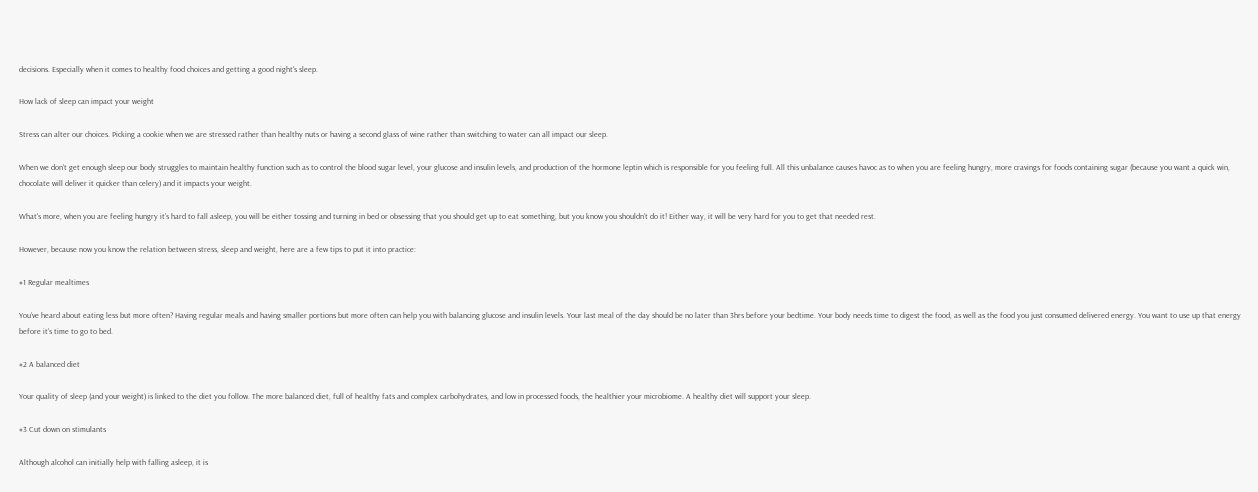decisions. Especially when it comes to healthy food choices and getting a good night's sleep.

How lack of sleep can impact your weight

Stress can alter our choices. Picking a cookie when we are stressed rather than healthy nuts or having a second glass of wine rather than switching to water can all impact our sleep.

When we don’t get enough sleep our body struggles to maintain healthy function such as to control the blood sugar level, your glucose and insulin levels, and production of the hormone leptin which is responsible for you feeling full. All this unbalance causes havoc as to when you are feeling hungry, more cravings for foods containing sugar (because you want a quick win, chocolate will deliver it quicker than celery) and it impacts your weight.

What's more, when you are feeling hungry it’s hard to fall asleep, you will be either tossing and turning in bed or obsessing that you should get up to eat something, but you know you shouldn’t do it! Either way, it will be very hard for you to get that needed rest.

However, because now you know the relation between stress, sleep and weight, here are a few tips to put it into practice:

#1 Regular mealtimes

You’ve heard about eating less but more often? Having regular meals and having smaller portions but more often can help you with balancing glucose and insulin levels. Your last meal of the day should be no later than 3hrs before your bedtime. Your body needs time to digest the food, as well as the food you just consumed delivered energy. You want to use up that energy before it’s time to go to bed.

#2 A balanced diet

Your quality of sleep (and your weight) is linked to the diet you follow. The more balanced diet, full of healthy fats and complex carbohydrates, and low in processed foods, the healthier your microbiome. A healthy diet will support your sleep.

#3 Cut down on stimulants

Although alcohol can initially help with falling asleep, it is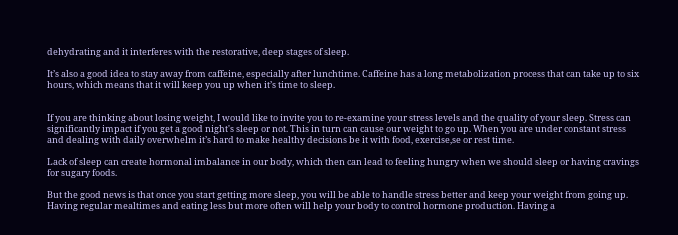dehydrating and it interferes with the restorative, deep stages of sleep.

It’s also a good idea to stay away from caffeine, especially after lunchtime. Caffeine has a long metabolization process that can take up to six hours, which means that it will keep you up when it’s time to sleep.


If you are thinking about losing weight, I would like to invite you to re-examine your stress levels and the quality of your sleep. Stress can significantly impact if you get a good night's sleep or not. This in turn can cause our weight to go up. When you are under constant stress and dealing with daily overwhelm it’s hard to make healthy decisions be it with food, exercise,se or rest time.

Lack of sleep can create hormonal imbalance in our body, which then can lead to feeling hungry when we should sleep or having cravings for sugary foods.

But the good news is that once you start getting more sleep, you will be able to handle stress better and keep your weight from going up. Having regular mealtimes and eating less but more often will help your body to control hormone production. Having a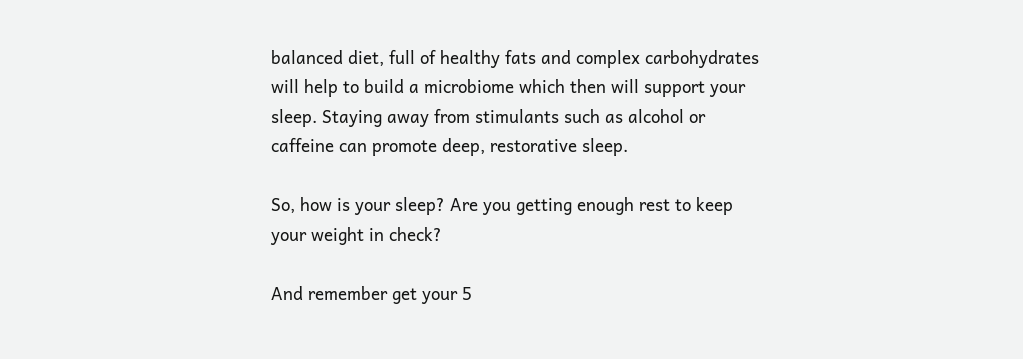balanced diet, full of healthy fats and complex carbohydrates will help to build a microbiome which then will support your sleep. Staying away from stimulants such as alcohol or caffeine can promote deep, restorative sleep.

So, how is your sleep? Are you getting enough rest to keep your weight in check?

And remember get your 5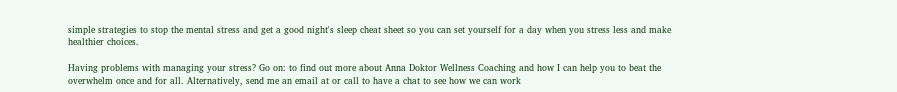simple strategies to stop the mental stress and get a good night's sleep cheat sheet so you can set yourself for a day when you stress less and make healthier choices.

Having problems with managing your stress? Go on: to find out more about Anna Doktor Wellness Coaching and how I can help you to beat the overwhelm once and for all. Alternatively, send me an email at or call to have a chat to see how we can work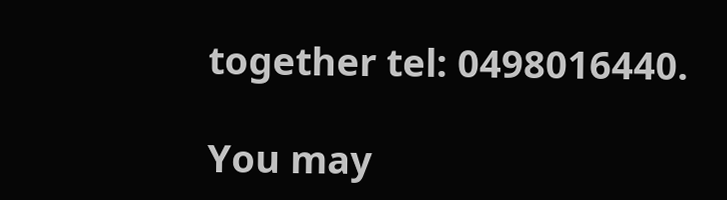together tel: 0498016440.

You may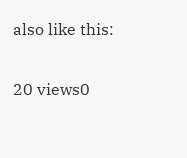also like this:

20 views0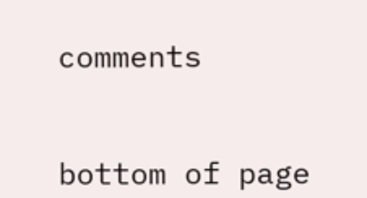comments


bottom of page